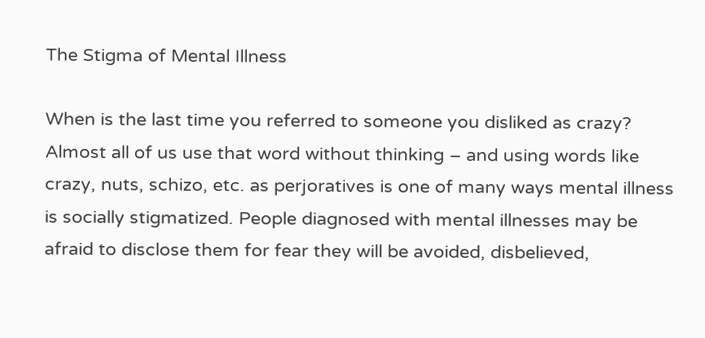The Stigma of Mental Illness

When is the last time you referred to someone you disliked as crazy? Almost all of us use that word without thinking – and using words like crazy, nuts, schizo, etc. as perjoratives is one of many ways mental illness is socially stigmatized. People diagnosed with mental illnesses may be afraid to disclose them for fear they will be avoided, disbelieved,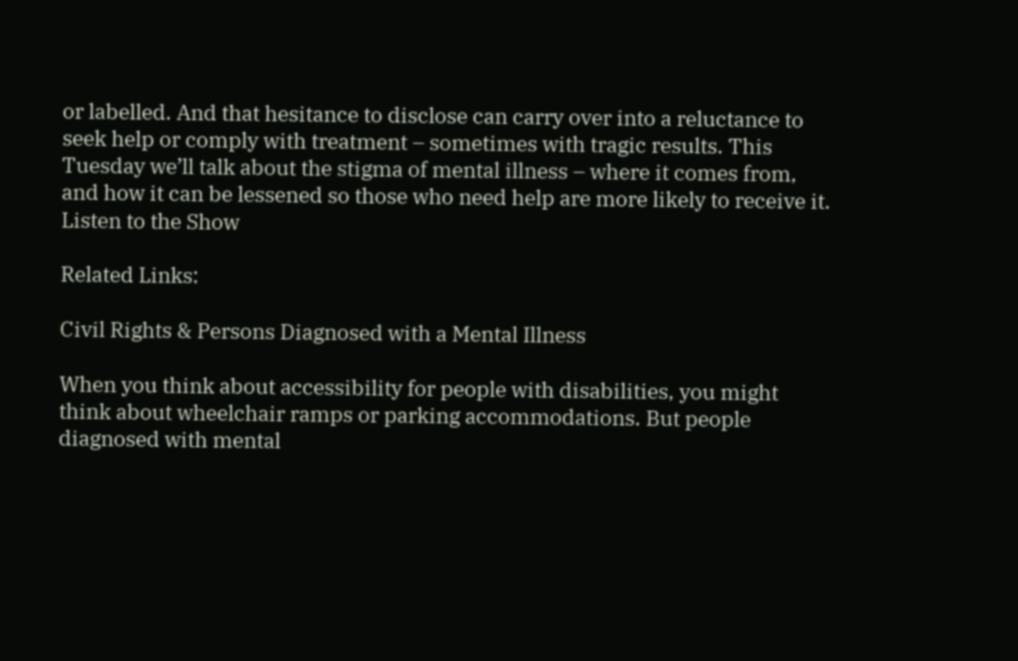or labelled. And that hesitance to disclose can carry over into a reluctance to seek help or comply with treatment – sometimes with tragic results. This Tuesday we’ll talk about the stigma of mental illness – where it comes from, and how it can be lessened so those who need help are more likely to receive it.  Listen to the Show

Related Links:

Civil Rights & Persons Diagnosed with a Mental Illness

When you think about accessibility for people with disabilities, you might think about wheelchair ramps or parking accommodations. But people diagnosed with mental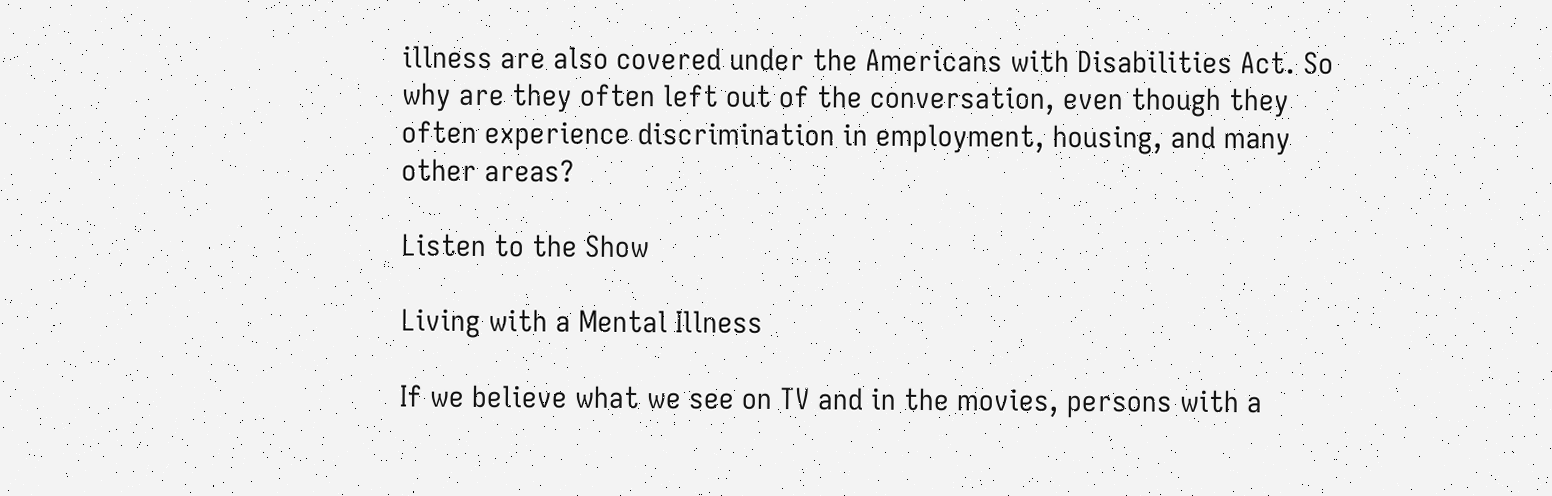illness are also covered under the Americans with Disabilities Act. So why are they often left out of the conversation, even though they often experience discrimination in employment, housing, and many other areas?

Listen to the Show

Living with a Mental Illness

If we believe what we see on TV and in the movies, persons with a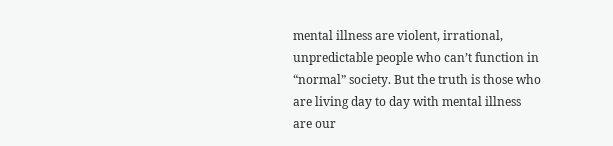mental illness are violent, irrational, unpredictable people who can’t function in “normal” society. But the truth is those who are living day to day with mental illness are our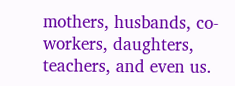mothers, husbands, co-workers, daughters, teachers, and even us.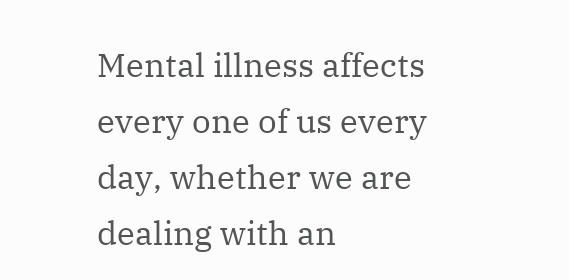Mental illness affects every one of us every day, whether we are dealing with an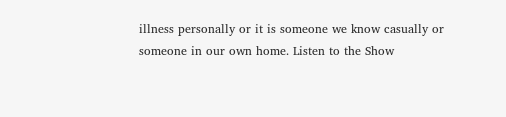illness personally or it is someone we know casually or someone in our own home. Listen to the Show